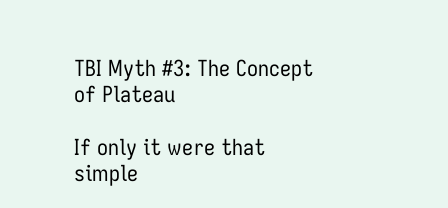TBI Myth #3: The Concept of Plateau

If only it were that simple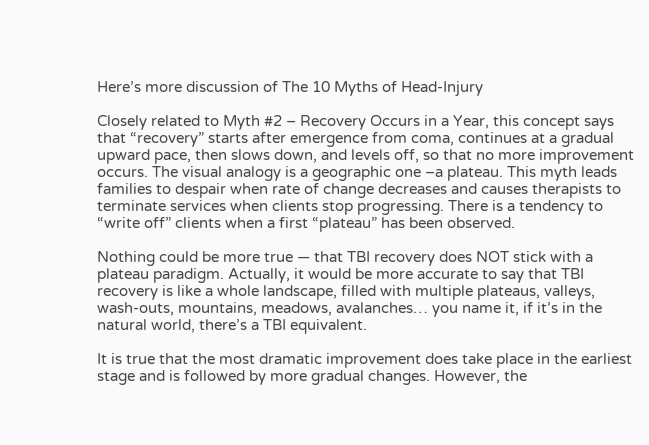Here’s more discussion of The 10 Myths of Head-Injury

Closely related to Myth #2 – Recovery Occurs in a Year, this concept says that “recovery” starts after emergence from coma, continues at a gradual upward pace, then slows down, and levels off, so that no more improvement occurs. The visual analogy is a geographic one –a plateau. This myth leads families to despair when rate of change decreases and causes therapists to terminate services when clients stop progressing. There is a tendency to “write off” clients when a first “plateau” has been observed.

Nothing could be more true — that TBI recovery does NOT stick with a plateau paradigm. Actually, it would be more accurate to say that TBI recovery is like a whole landscape, filled with multiple plateaus, valleys, wash-outs, mountains, meadows, avalanches… you name it, if it’s in the natural world, there’s a TBI equivalent.

It is true that the most dramatic improvement does take place in the earliest stage and is followed by more gradual changes. However, the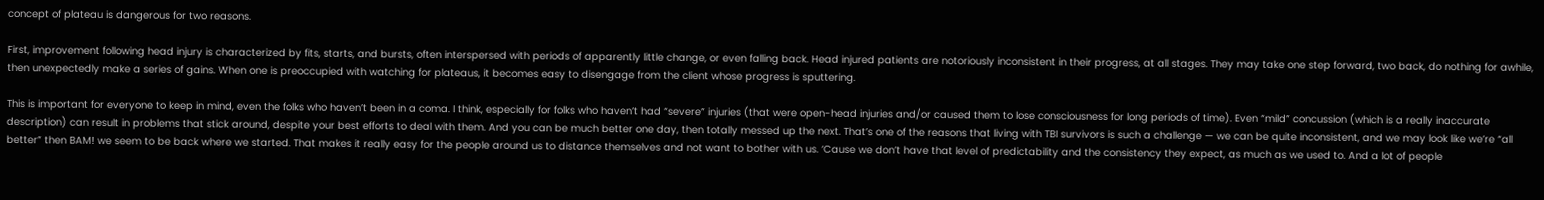concept of plateau is dangerous for two reasons.

First, improvement following head injury is characterized by fits, starts, and bursts, often interspersed with periods of apparently little change, or even falling back. Head injured patients are notoriously inconsistent in their progress, at all stages. They may take one step forward, two back, do nothing for awhile, then unexpectedly make a series of gains. When one is preoccupied with watching for plateaus, it becomes easy to disengage from the client whose progress is sputtering.

This is important for everyone to keep in mind, even the folks who haven’t been in a coma. I think, especially for folks who haven’t had “severe” injuries (that were open-head injuries and/or caused them to lose consciousness for long periods of time). Even “mild” concussion (which is a really inaccurate description) can result in problems that stick around, despite your best efforts to deal with them. And you can be much better one day, then totally messed up the next. That’s one of the reasons that living with TBI survivors is such a challenge — we can be quite inconsistent, and we may look like we’re “all better” then BAM! we seem to be back where we started. That makes it really easy for the people around us to distance themselves and not want to bother with us. ‘Cause we don’t have that level of predictability and the consistency they expect, as much as we used to. And a lot of people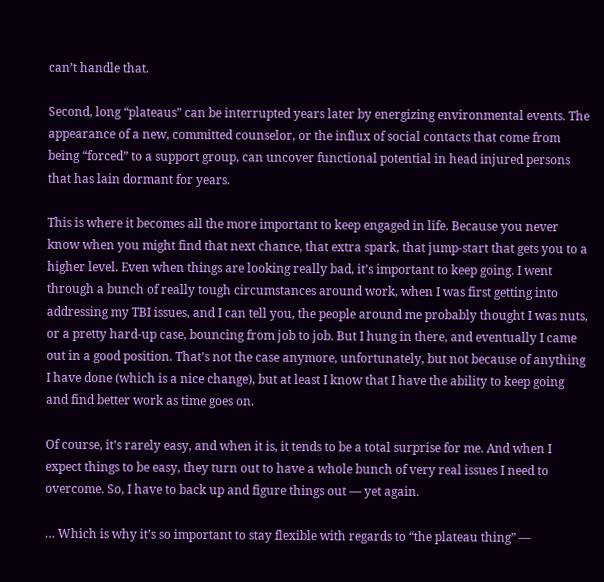can’t handle that.

Second, long “plateaus” can be interrupted years later by energizing environmental events. The appearance of a new, committed counselor, or the influx of social contacts that come from being “forced” to a support group, can uncover functional potential in head injured persons that has lain dormant for years.

This is where it becomes all the more important to keep engaged in life. Because you never know when you might find that next chance, that extra spark, that jump-start that gets you to a higher level. Even when things are looking really bad, it’s important to keep going. I went through a bunch of really tough circumstances around work, when I was first getting into addressing my TBI issues, and I can tell you, the people around me probably thought I was nuts, or a pretty hard-up case, bouncing from job to job. But I hung in there, and eventually I came out in a good position. That’s not the case anymore, unfortunately, but not because of anything I have done (which is a nice change), but at least I know that I have the ability to keep going and find better work as time goes on.

Of course, it’s rarely easy, and when it is, it tends to be a total surprise for me. And when I expect things to be easy, they turn out to have a whole bunch of very real issues I need to overcome. So, I have to back up and figure things out — yet again.

… Which is why it’s so important to stay flexible with regards to “the plateau thing” —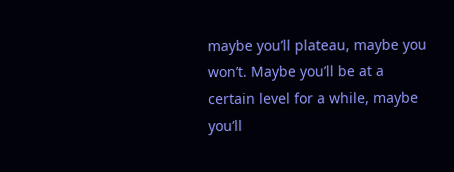maybe you’ll plateau, maybe you won’t. Maybe you’ll be at a certain level for a while, maybe you’ll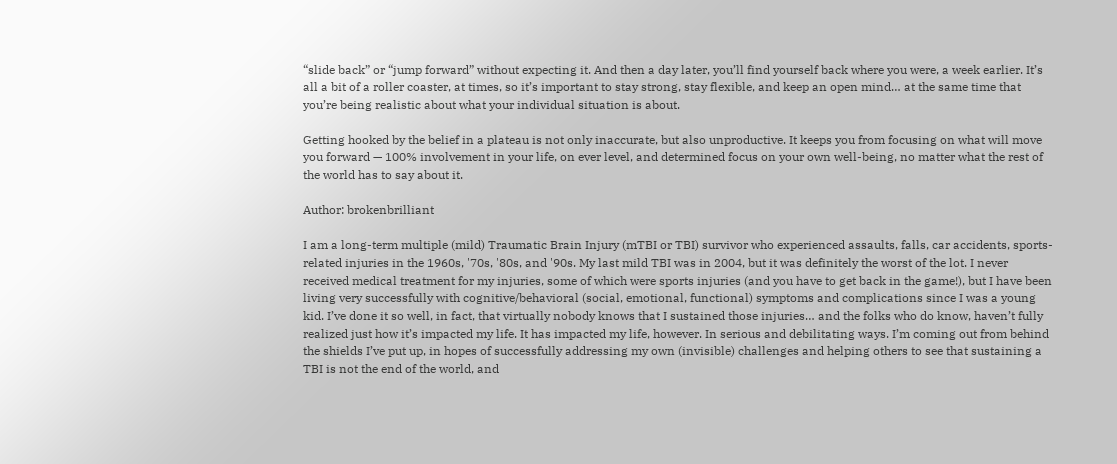“slide back” or “jump forward” without expecting it. And then a day later, you’ll find yourself back where you were, a week earlier. It’s all a bit of a roller coaster, at times, so it’s important to stay strong, stay flexible, and keep an open mind… at the same time that you’re being realistic about what your individual situation is about.

Getting hooked by the belief in a plateau is not only inaccurate, but also unproductive. It keeps you from focusing on what will move you forward — 100% involvement in your life, on ever level, and determined focus on your own well-being, no matter what the rest of the world has to say about it.

Author: brokenbrilliant

I am a long-term multiple (mild) Traumatic Brain Injury (mTBI or TBI) survivor who experienced assaults, falls, car accidents, sports-related injuries in the 1960s, '70s, '80s, and '90s. My last mild TBI was in 2004, but it was definitely the worst of the lot. I never received medical treatment for my injuries, some of which were sports injuries (and you have to get back in the game!), but I have been living very successfully with cognitive/behavioral (social, emotional, functional) symptoms and complications since I was a young kid. I’ve done it so well, in fact, that virtually nobody knows that I sustained those injuries… and the folks who do know, haven’t fully realized just how it’s impacted my life. It has impacted my life, however. In serious and debilitating ways. I’m coming out from behind the shields I’ve put up, in hopes of successfully addressing my own (invisible) challenges and helping others to see that sustaining a TBI is not the end of the world, and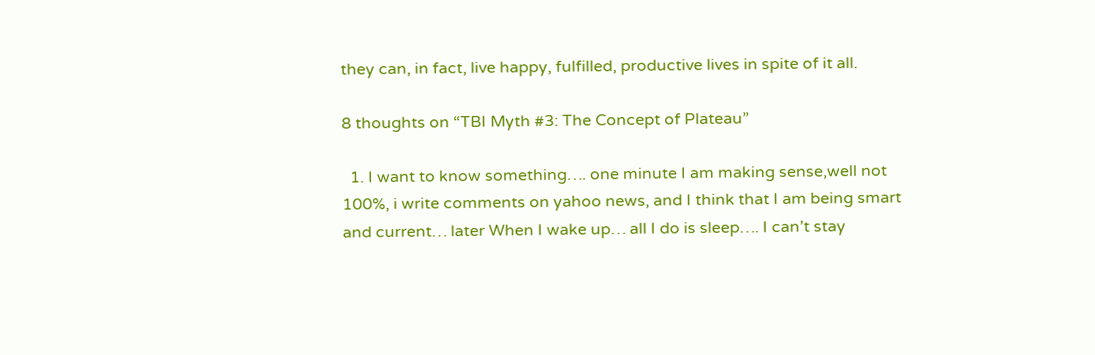they can, in fact, live happy, fulfilled, productive lives in spite of it all.

8 thoughts on “TBI Myth #3: The Concept of Plateau”

  1. I want to know something…. one minute I am making sense,well not 100%, i write comments on yahoo news, and I think that I am being smart and current… later When I wake up… all I do is sleep…. I can’t stay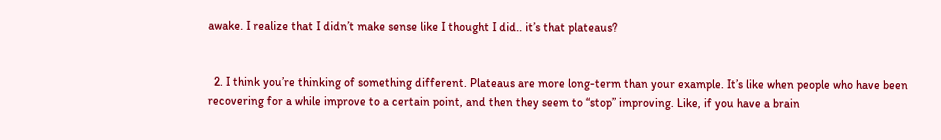awake. I realize that I didn’t make sense like I thought I did.. it’s that plateaus?


  2. I think you’re thinking of something different. Plateaus are more long-term than your example. It’s like when people who have been recovering for a while improve to a certain point, and then they seem to “stop” improving. Like, if you have a brain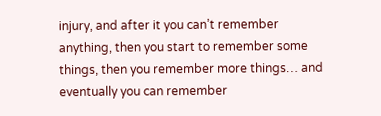injury, and after it you can’t remember anything, then you start to remember some things, then you remember more things… and eventually you can remember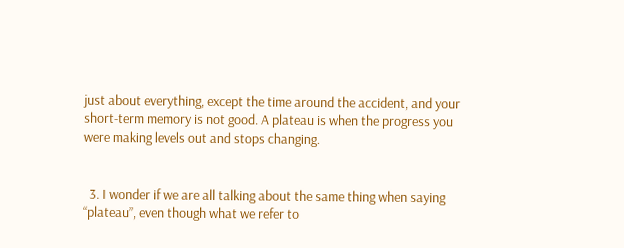just about everything, except the time around the accident, and your short-term memory is not good. A plateau is when the progress you were making levels out and stops changing.


  3. I wonder if we are all talking about the same thing when saying “plateau”, even though what we refer to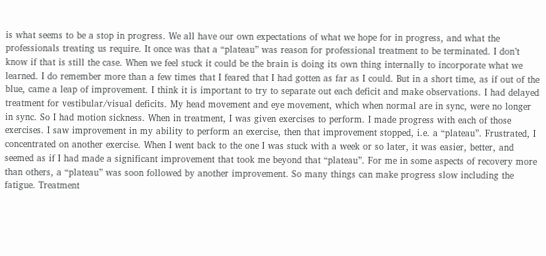is what seems to be a stop in progress. We all have our own expectations of what we hope for in progress, and what the professionals treating us require. It once was that a “plateau” was reason for professional treatment to be terminated. I don’t know if that is still the case. When we feel stuck it could be the brain is doing its own thing internally to incorporate what we learned. I do remember more than a few times that I feared that I had gotten as far as I could. But in a short time, as if out of the blue, came a leap of improvement. I think it is important to try to separate out each deficit and make observations. I had delayed treatment for vestibular/visual deficits. My head movement and eye movement, which when normal are in sync, were no longer in sync. So I had motion sickness. When in treatment, I was given exercises to perform. I made progress with each of those exercises. I saw improvement in my ability to perform an exercise, then that improvement stopped, i.e. a “plateau”. Frustrated, I concentrated on another exercise. When I went back to the one I was stuck with a week or so later, it was easier, better, and seemed as if I had made a significant improvement that took me beyond that “plateau”. For me in some aspects of recovery more than others, a “plateau” was soon followed by another improvement. So many things can make progress slow including the fatigue. Treatment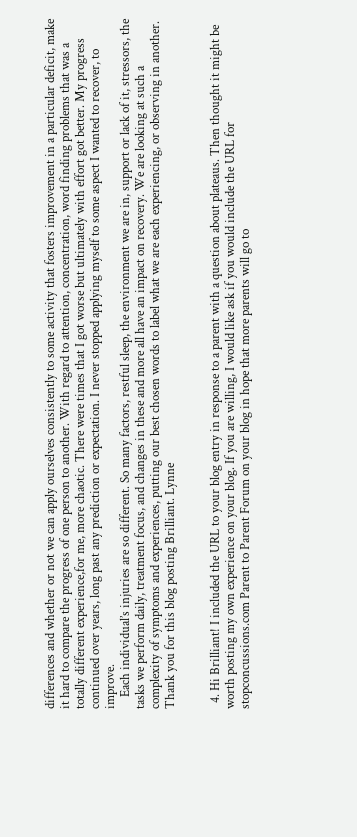differences and whether or not we can apply ourselves consistently to some activity that fosters improvement in a particular deficit, make it hard to compare the progress of one person to another. With regard to attention, concentration, word finding problems that was a totally different experience,for me, more chaotic. There were times that I got worse but ultimately with effort got better. My progress continued over years, long past any prediction or expectation. I never stopped applying myself to some aspect I wanted to recover, to improve.
    Each individual’s injuries are so different. So many factors, restful sleep, the environment we are in, support or lack of it, stressors, the tasks we perform daily, treatment focus, and changes in these and more all have an impact on recovery. We are looking at such a complexity of symptoms and experiences, putting our best chosen words to label what we are each experiencing, or observing in another. Thank you for this blog posting Brilliant. Lynne


  4. Hi Brilliant! I included the URL to your blog entry in response to a parent with a question about plateaus. Then thought it might be worth posting my own experience on your blog. If you are willing, I would like ask if you would include the URL for stopconcussions.com Parent to Parent Forum on your blog in hope that more parents will go to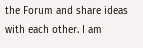the Forum and share ideas with each other. I am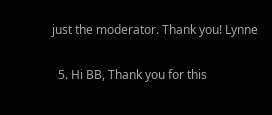just the moderator. Thank you! Lynne


  5. Hi BB, Thank you for this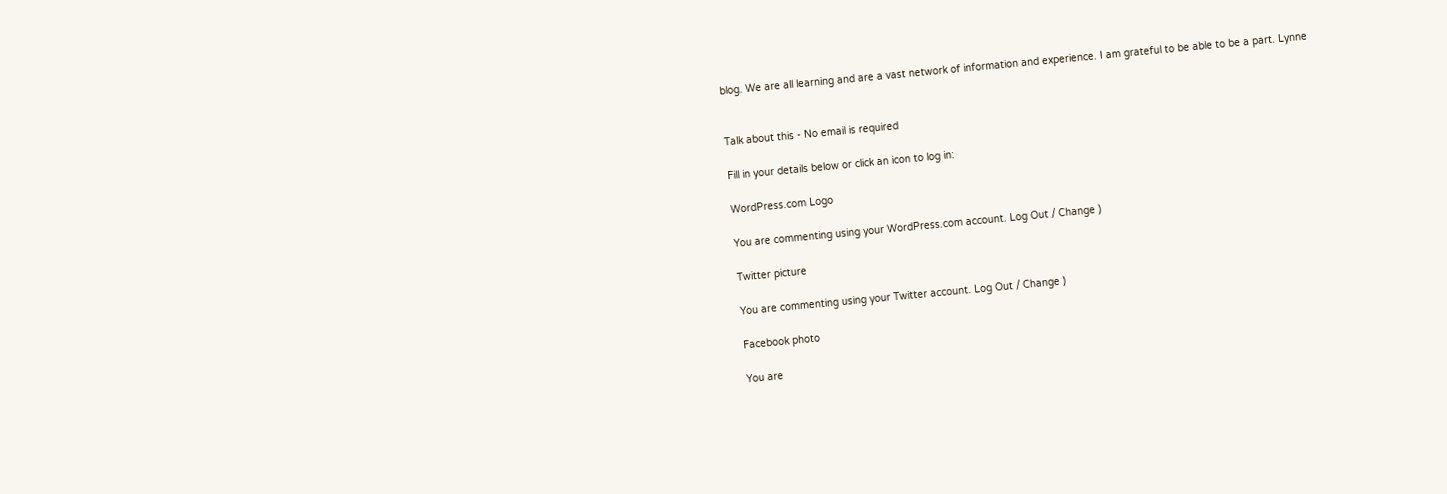blog. We are all learning and are a vast network of information and experience. I am grateful to be able to be a part. Lynne


Talk about this - No email is required

Fill in your details below or click an icon to log in:

WordPress.com Logo

You are commenting using your WordPress.com account. Log Out / Change )

Twitter picture

You are commenting using your Twitter account. Log Out / Change )

Facebook photo

You are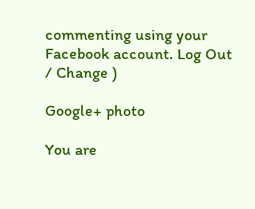commenting using your Facebook account. Log Out / Change )

Google+ photo

You are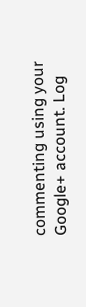commenting using your Google+ account. Log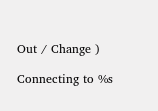Out / Change )

Connecting to %s